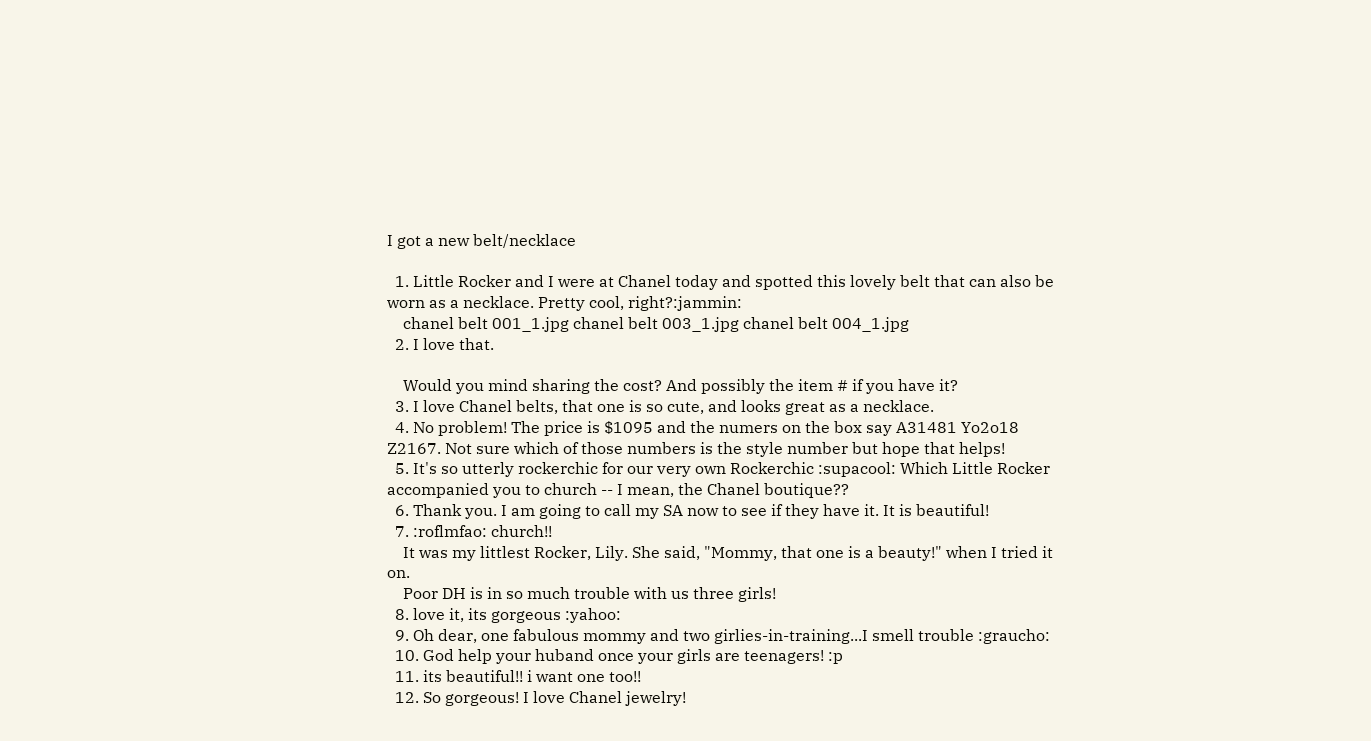I got a new belt/necklace

  1. Little Rocker and I were at Chanel today and spotted this lovely belt that can also be worn as a necklace. Pretty cool, right?:jammin:
    chanel belt 001_1.jpg chanel belt 003_1.jpg chanel belt 004_1.jpg
  2. I love that.

    Would you mind sharing the cost? And possibly the item # if you have it?
  3. I love Chanel belts, that one is so cute, and looks great as a necklace.
  4. No problem! The price is $1095 and the numers on the box say A31481 Yo2o18 Z2167. Not sure which of those numbers is the style number but hope that helps!
  5. It's so utterly rockerchic for our very own Rockerchic :supacool: Which Little Rocker accompanied you to church -- I mean, the Chanel boutique??
  6. Thank you. I am going to call my SA now to see if they have it. It is beautiful!
  7. :roflmfao: church!!
    It was my littlest Rocker, Lily. She said, "Mommy, that one is a beauty!" when I tried it on.
    Poor DH is in so much trouble with us three girls!
  8. love it, its gorgeous :yahoo:
  9. Oh dear, one fabulous mommy and two girlies-in-training...I smell trouble :graucho:
  10. God help your huband once your girls are teenagers! :p
  11. its beautiful!! i want one too!!
  12. So gorgeous! I love Chanel jewelry!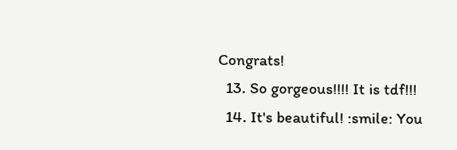Congrats!
  13. So gorgeous!!!! It is tdf!!!
  14. It's beautiful! :smile: You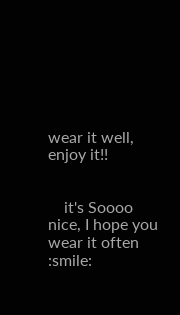wear it well, enjoy it!!


    it's Soooo nice, I hope you wear it often :smile: